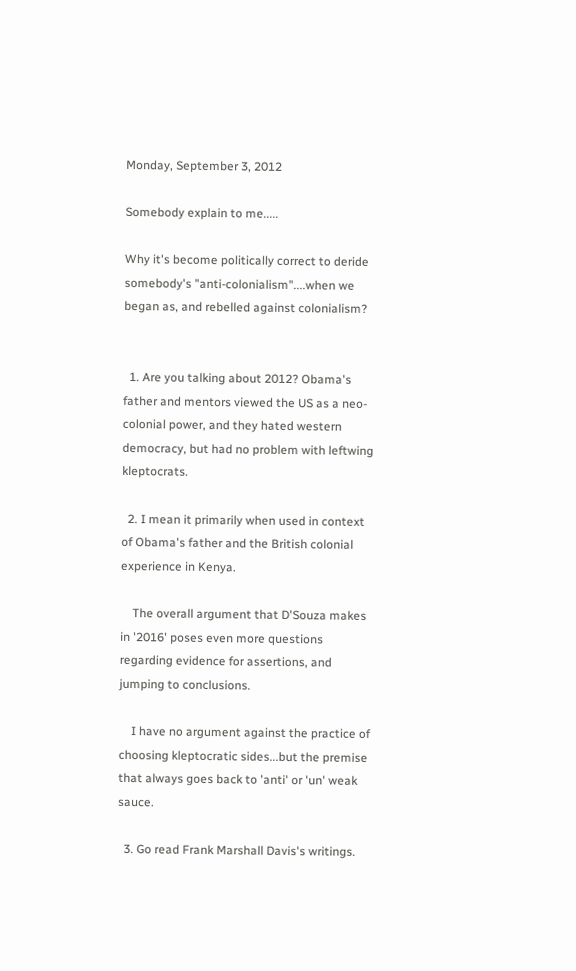Monday, September 3, 2012

Somebody explain to me.....

Why it's become politically correct to deride somebody's "anti-colonialism"....when we began as, and rebelled against colonialism?


  1. Are you talking about 2012? Obama's father and mentors viewed the US as a neo-colonial power, and they hated western democracy, but had no problem with leftwing kleptocrats.

  2. I mean it primarily when used in context of Obama's father and the British colonial experience in Kenya.

    The overall argument that D'Souza makes in '2016' poses even more questions regarding evidence for assertions, and jumping to conclusions.

    I have no argument against the practice of choosing kleptocratic sides...but the premise that always goes back to 'anti' or 'un' weak sauce.

  3. Go read Frank Marshall Davis's writings.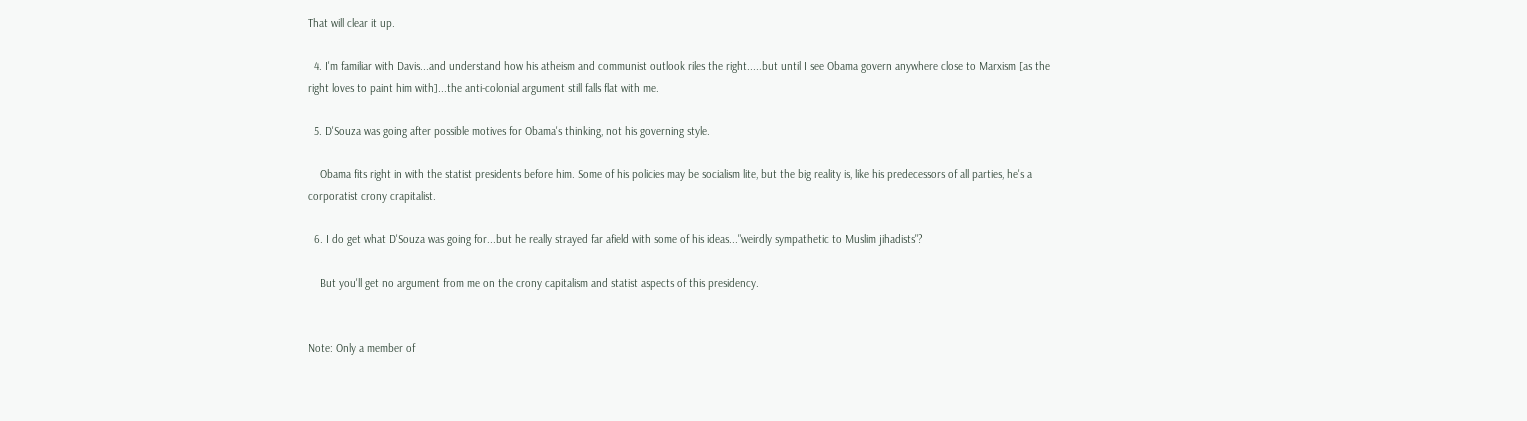That will clear it up.

  4. I'm familiar with Davis...and understand how his atheism and communist outlook riles the right.....but until I see Obama govern anywhere close to Marxism [as the right loves to paint him with]...the anti-colonial argument still falls flat with me.

  5. D'Souza was going after possible motives for Obama's thinking, not his governing style.

    Obama fits right in with the statist presidents before him. Some of his policies may be socialism lite, but the big reality is, like his predecessors of all parties, he's a corporatist crony crapitalist.

  6. I do get what D'Souza was going for...but he really strayed far afield with some of his ideas..."weirdly sympathetic to Muslim jihadists"?

    But you'll get no argument from me on the crony capitalism and statist aspects of this presidency.


Note: Only a member of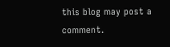this blog may post a comment.